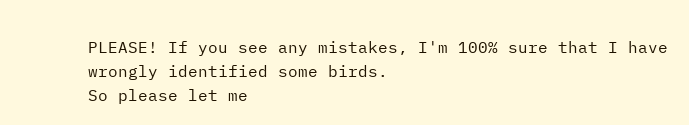PLEASE! If you see any mistakes, I'm 100% sure that I have wrongly identified some birds.
So please let me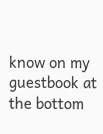know on my guestbook at the bottom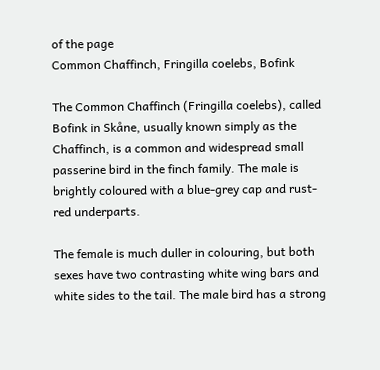of the page
Common Chaffinch, Fringilla coelebs, Bofink

The Common Chaffinch (Fringilla coelebs), called Bofink in Skåne, usually known simply as the Chaffinch, is a common and widespread small passerine bird in the finch family. The male is brightly coloured with a blue-grey cap and rust-red underparts.

The female is much duller in colouring, but both sexes have two contrasting white wing bars and white sides to the tail. The male bird has a strong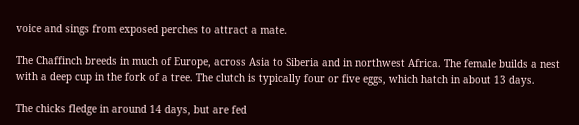voice and sings from exposed perches to attract a mate.

The Chaffinch breeds in much of Europe, across Asia to Siberia and in northwest Africa. The female builds a nest with a deep cup in the fork of a tree. The clutch is typically four or five eggs, which hatch in about 13 days.

The chicks fledge in around 14 days, but are fed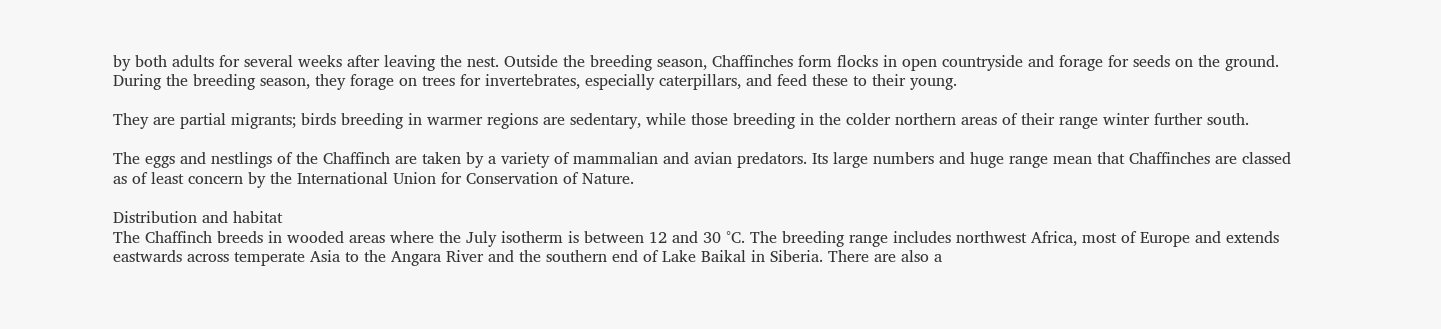by both adults for several weeks after leaving the nest. Outside the breeding season, Chaffinches form flocks in open countryside and forage for seeds on the ground. During the breeding season, they forage on trees for invertebrates, especially caterpillars, and feed these to their young.

They are partial migrants; birds breeding in warmer regions are sedentary, while those breeding in the colder northern areas of their range winter further south.

The eggs and nestlings of the Chaffinch are taken by a variety of mammalian and avian predators. Its large numbers and huge range mean that Chaffinches are classed as of least concern by the International Union for Conservation of Nature.

Distribution and habitat
The Chaffinch breeds in wooded areas where the July isotherm is between 12 and 30 °C. The breeding range includes northwest Africa, most of Europe and extends eastwards across temperate Asia to the Angara River and the southern end of Lake Baikal in Siberia. There are also a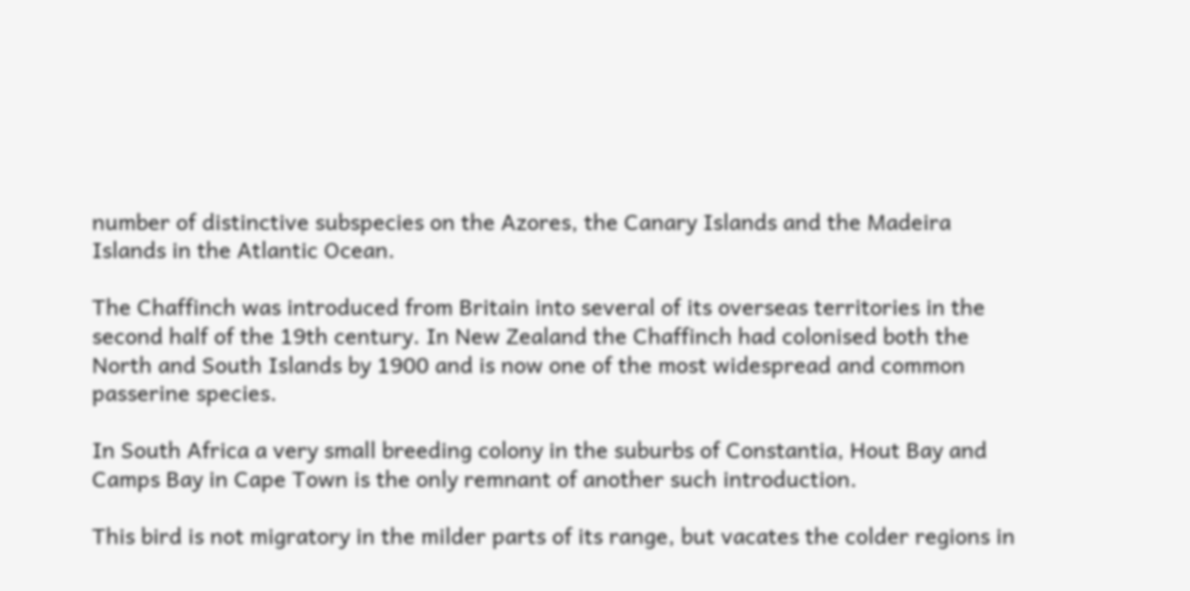number of distinctive subspecies on the Azores, the Canary Islands and the Madeira Islands in the Atlantic Ocean.

The Chaffinch was introduced from Britain into several of its overseas territories in the second half of the 19th century. In New Zealand the Chaffinch had colonised both the North and South Islands by 1900 and is now one of the most widespread and common passerine species.

In South Africa a very small breeding colony in the suburbs of Constantia, Hout Bay and Camps Bay in Cape Town is the only remnant of another such introduction.

This bird is not migratory in the milder parts of its range, but vacates the colder regions in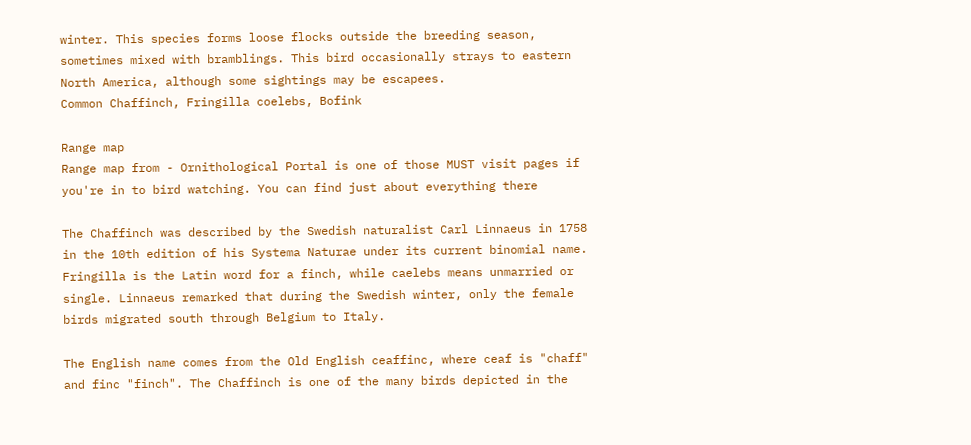winter. This species forms loose flocks outside the breeding season, sometimes mixed with bramblings. This bird occasionally strays to eastern North America, although some sightings may be escapees.
Common Chaffinch, Fringilla coelebs, Bofink

Range map
Range map from - Ornithological Portal is one of those MUST visit pages if you're in to bird watching. You can find just about everything there

The Chaffinch was described by the Swedish naturalist Carl Linnaeus in 1758 in the 10th edition of his Systema Naturae under its current binomial name. Fringilla is the Latin word for a finch, while caelebs means unmarried or single. Linnaeus remarked that during the Swedish winter, only the female birds migrated south through Belgium to Italy.

The English name comes from the Old English ceaffinc, where ceaf is "chaff" and finc "finch". The Chaffinch is one of the many birds depicted in the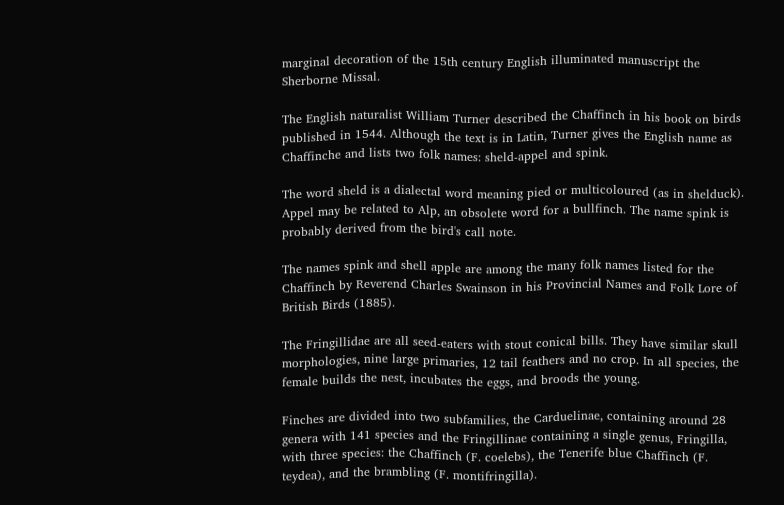marginal decoration of the 15th century English illuminated manuscript the Sherborne Missal.

The English naturalist William Turner described the Chaffinch in his book on birds published in 1544. Although the text is in Latin, Turner gives the English name as Chaffinche and lists two folk names: sheld-appel and spink.

The word sheld is a dialectal word meaning pied or multicoloured (as in shelduck). Appel may be related to Alp, an obsolete word for a bullfinch. The name spink is probably derived from the bird's call note.

The names spink and shell apple are among the many folk names listed for the Chaffinch by Reverend Charles Swainson in his Provincial Names and Folk Lore of British Birds (1885).

The Fringillidae are all seed-eaters with stout conical bills. They have similar skull morphologies, nine large primaries, 12 tail feathers and no crop. In all species, the female builds the nest, incubates the eggs, and broods the young.

Finches are divided into two subfamilies, the Carduelinae, containing around 28 genera with 141 species and the Fringillinae containing a single genus, Fringilla, with three species: the Chaffinch (F. coelebs), the Tenerife blue Chaffinch (F. teydea), and the brambling (F. montifringilla).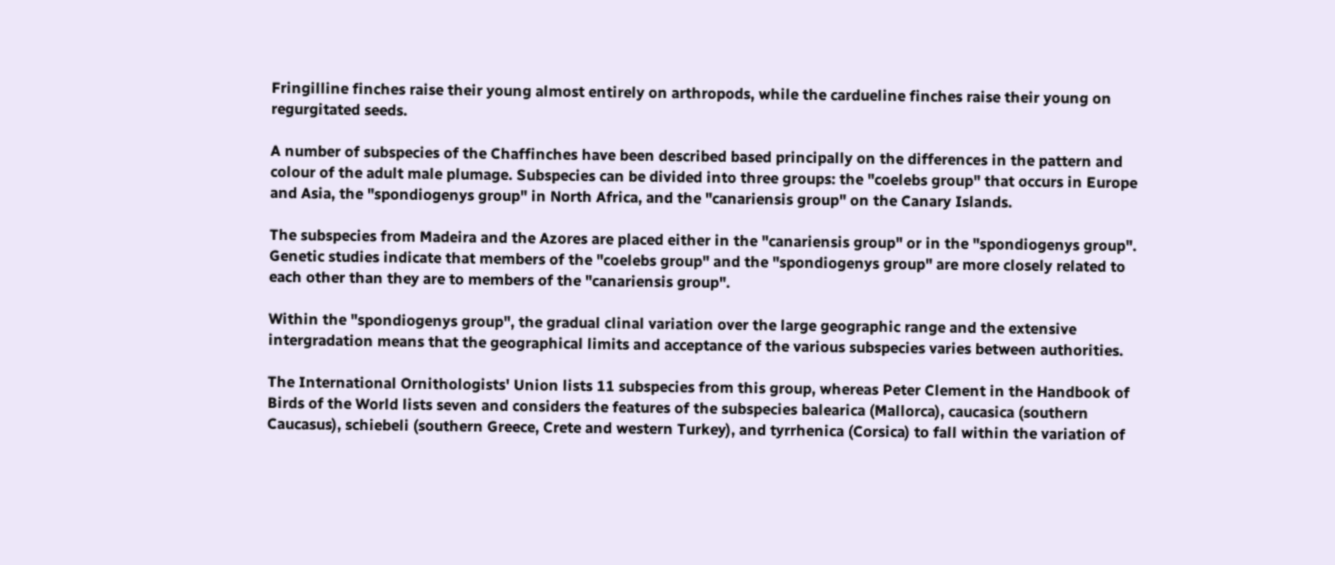Fringilline finches raise their young almost entirely on arthropods, while the cardueline finches raise their young on regurgitated seeds.

A number of subspecies of the Chaffinches have been described based principally on the differences in the pattern and colour of the adult male plumage. Subspecies can be divided into three groups: the "coelebs group" that occurs in Europe and Asia, the "spondiogenys group" in North Africa, and the "canariensis group" on the Canary Islands.

The subspecies from Madeira and the Azores are placed either in the "canariensis group" or in the "spondiogenys group". Genetic studies indicate that members of the "coelebs group" and the "spondiogenys group" are more closely related to each other than they are to members of the "canariensis group".

Within the "spondiogenys group", the gradual clinal variation over the large geographic range and the extensive intergradation means that the geographical limits and acceptance of the various subspecies varies between authorities.

The International Ornithologists' Union lists 11 subspecies from this group, whereas Peter Clement in the Handbook of Birds of the World lists seven and considers the features of the subspecies balearica (Mallorca), caucasica (southern Caucasus), schiebeli (southern Greece, Crete and western Turkey), and tyrrhenica (Corsica) to fall within the variation of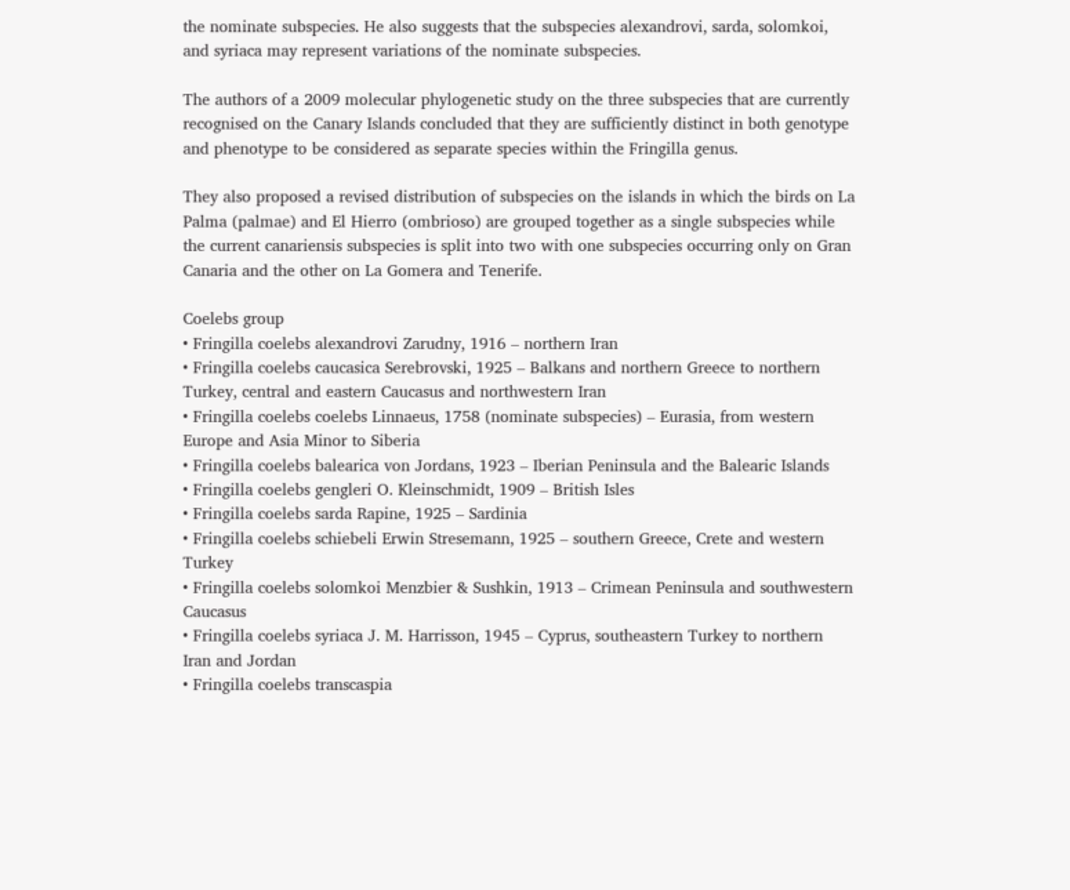the nominate subspecies. He also suggests that the subspecies alexandrovi, sarda, solomkoi, and syriaca may represent variations of the nominate subspecies.

The authors of a 2009 molecular phylogenetic study on the three subspecies that are currently recognised on the Canary Islands concluded that they are sufficiently distinct in both genotype and phenotype to be considered as separate species within the Fringilla genus.

They also proposed a revised distribution of subspecies on the islands in which the birds on La Palma (palmae) and El Hierro (ombrioso) are grouped together as a single subspecies while the current canariensis subspecies is split into two with one subspecies occurring only on Gran Canaria and the other on La Gomera and Tenerife.

Coelebs group
• Fringilla coelebs alexandrovi Zarudny, 1916 – northern Iran
• Fringilla coelebs caucasica Serebrovski, 1925 – Balkans and northern Greece to northern Turkey, central and eastern Caucasus and northwestern Iran
• Fringilla coelebs coelebs Linnaeus, 1758 (nominate subspecies) – Eurasia, from western Europe and Asia Minor to Siberia
• Fringilla coelebs balearica von Jordans, 1923 – Iberian Peninsula and the Balearic Islands
• Fringilla coelebs gengleri O. Kleinschmidt, 1909 – British Isles
• Fringilla coelebs sarda Rapine, 1925 – Sardinia
• Fringilla coelebs schiebeli Erwin Stresemann, 1925 – southern Greece, Crete and western Turkey
• Fringilla coelebs solomkoi Menzbier & Sushkin, 1913 – Crimean Peninsula and southwestern Caucasus
• Fringilla coelebs syriaca J. M. Harrisson, 1945 – Cyprus, southeastern Turkey to northern Iran and Jordan
• Fringilla coelebs transcaspia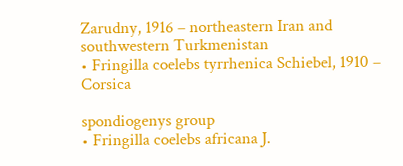Zarudny, 1916 – northeastern Iran and southwestern Turkmenistan
• Fringilla coelebs tyrrhenica Schiebel, 1910 – Corsica

spondiogenys group
• Fringilla coelebs africana J.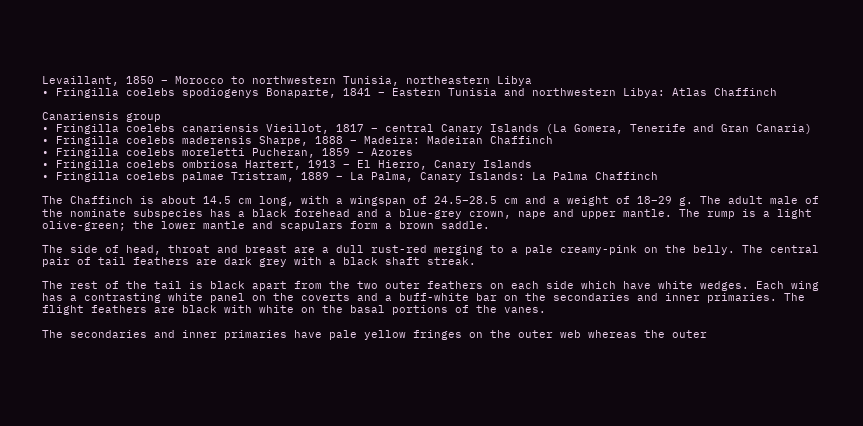Levaillant, 1850 – Morocco to northwestern Tunisia, northeastern Libya
• Fringilla coelebs spodiogenys Bonaparte, 1841 – Eastern Tunisia and northwestern Libya: Atlas Chaffinch

Canariensis group
• Fringilla coelebs canariensis Vieillot, 1817 – central Canary Islands (La Gomera, Tenerife and Gran Canaria)
• Fringilla coelebs maderensis Sharpe, 1888 – Madeira: Madeiran Chaffinch
• Fringilla coelebs moreletti Pucheran, 1859 – Azores
• Fringilla coelebs ombriosa Hartert, 1913 – El Hierro, Canary Islands
• Fringilla coelebs palmae Tristram, 1889 – La Palma, Canary Islands: La Palma Chaffinch

The Chaffinch is about 14.5 cm long, with a wingspan of 24.5–28.5 cm and a weight of 18–29 g. The adult male of the nominate subspecies has a black forehead and a blue-grey crown, nape and upper mantle. The rump is a light olive-green; the lower mantle and scapulars form a brown saddle.

The side of head, throat and breast are a dull rust-red merging to a pale creamy-pink on the belly. The central pair of tail feathers are dark grey with a black shaft streak.

The rest of the tail is black apart from the two outer feathers on each side which have white wedges. Each wing has a contrasting white panel on the coverts and a buff-white bar on the secondaries and inner primaries. The flight feathers are black with white on the basal portions of the vanes.

The secondaries and inner primaries have pale yellow fringes on the outer web whereas the outer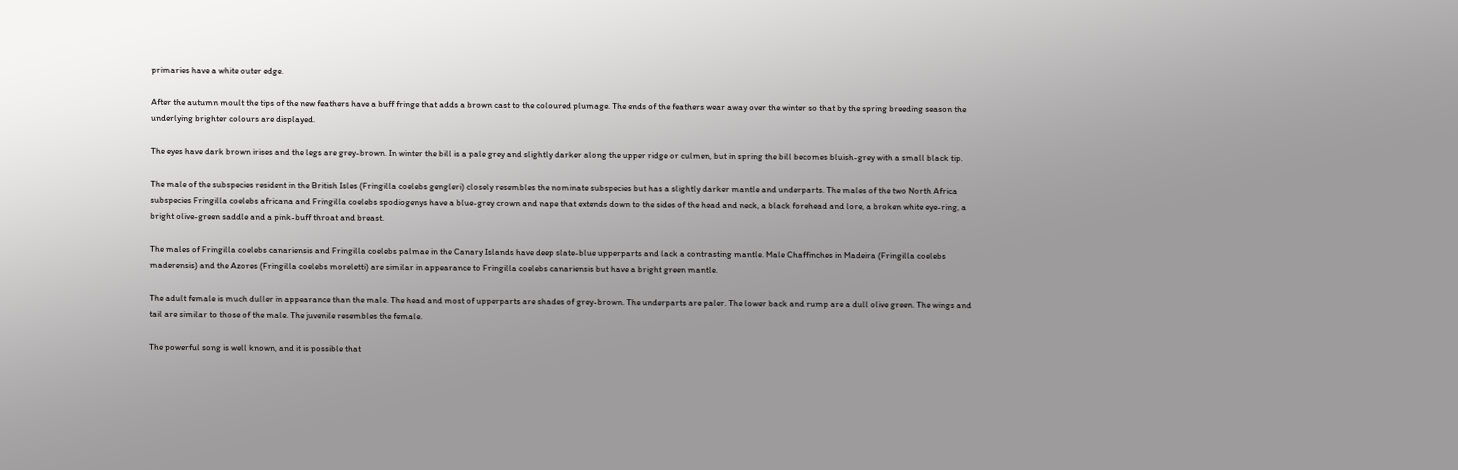primaries have a white outer edge.

After the autumn moult the tips of the new feathers have a buff fringe that adds a brown cast to the coloured plumage. The ends of the feathers wear away over the winter so that by the spring breeding season the underlying brighter colours are displayed.

The eyes have dark brown irises and the legs are grey-brown. In winter the bill is a pale grey and slightly darker along the upper ridge or culmen, but in spring the bill becomes bluish-grey with a small black tip.

The male of the subspecies resident in the British Isles (Fringilla coelebs gengleri) closely resembles the nominate subspecies but has a slightly darker mantle and underparts. The males of the two North Africa subspecies Fringilla coelebs africana and Fringilla coelebs spodiogenys have a blue-grey crown and nape that extends down to the sides of the head and neck, a black forehead and lore, a broken white eye-ring, a bright olive-green saddle and a pink-buff throat and breast.

The males of Fringilla coelebs canariensis and Fringilla coelebs palmae in the Canary Islands have deep slate-blue upperparts and lack a contrasting mantle. Male Chaffinches in Madeira (Fringilla coelebs maderensis) and the Azores (Fringilla coelebs moreletti) are similar in appearance to Fringilla coelebs canariensis but have a bright green mantle.

The adult female is much duller in appearance than the male. The head and most of upperparts are shades of grey-brown. The underparts are paler. The lower back and rump are a dull olive green. The wings and tail are similar to those of the male. The juvenile resembles the female.

The powerful song is well known, and it is possible that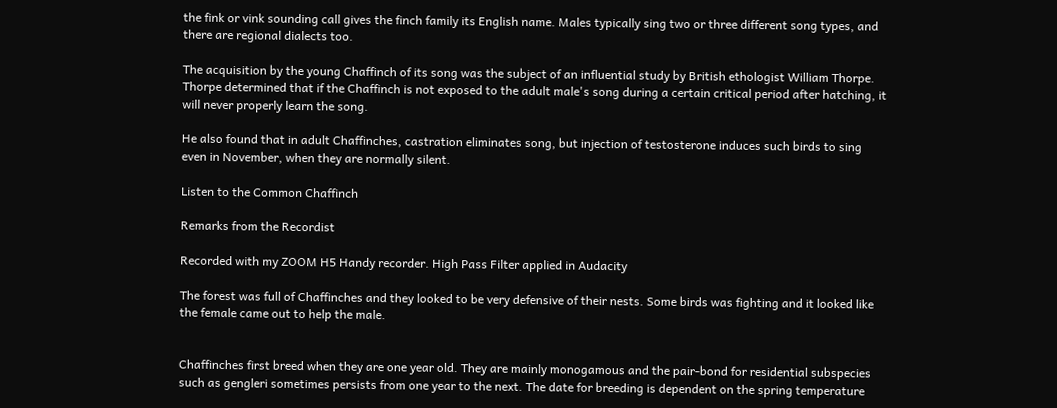the fink or vink sounding call gives the finch family its English name. Males typically sing two or three different song types, and there are regional dialects too.

The acquisition by the young Chaffinch of its song was the subject of an influential study by British ethologist William Thorpe. Thorpe determined that if the Chaffinch is not exposed to the adult male's song during a certain critical period after hatching, it will never properly learn the song.

He also found that in adult Chaffinches, castration eliminates song, but injection of testosterone induces such birds to sing even in November, when they are normally silent.

Listen to the Common Chaffinch

Remarks from the Recordist

Recorded with my ZOOM H5 Handy recorder. High Pass Filter applied in Audacity

The forest was full of Chaffinches and they looked to be very defensive of their nests. Some birds was fighting and it looked like the female came out to help the male.


Chaffinches first breed when they are one year old. They are mainly monogamous and the pair-bond for residential subspecies such as gengleri sometimes persists from one year to the next. The date for breeding is dependent on the spring temperature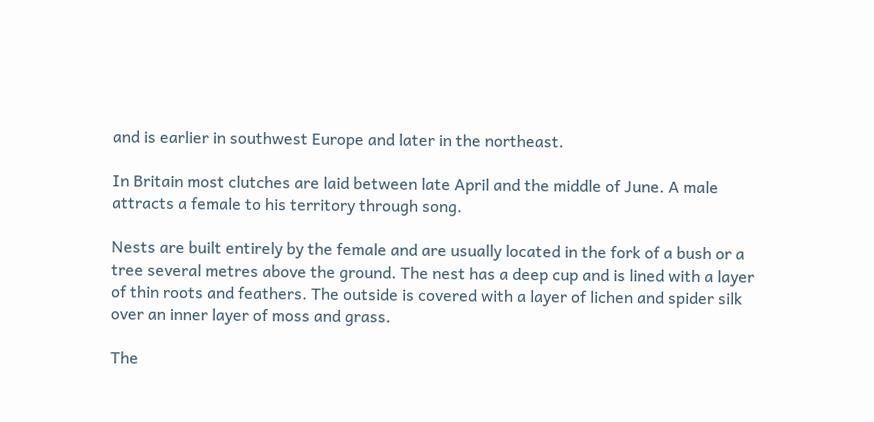and is earlier in southwest Europe and later in the northeast.

In Britain most clutches are laid between late April and the middle of June. A male attracts a female to his territory through song.

Nests are built entirely by the female and are usually located in the fork of a bush or a tree several metres above the ground. The nest has a deep cup and is lined with a layer of thin roots and feathers. The outside is covered with a layer of lichen and spider silk over an inner layer of moss and grass.

The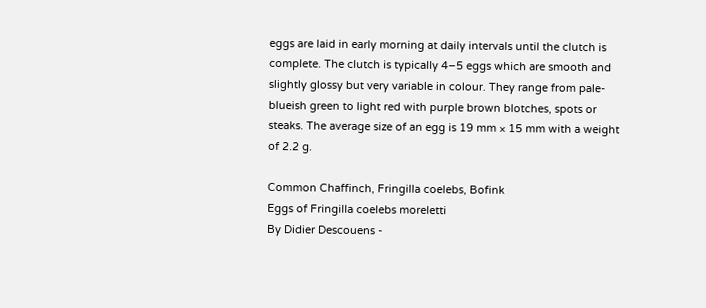eggs are laid in early morning at daily intervals until the clutch is complete. The clutch is typically 4–5 eggs which are smooth and slightly glossy but very variable in colour. They range from pale-blueish green to light red with purple brown blotches, spots or steaks. The average size of an egg is 19 mm × 15 mm with a weight of 2.2 g.

Common Chaffinch, Fringilla coelebs, Bofink
Eggs of Fringilla coelebs moreletti
By Didier Descouens -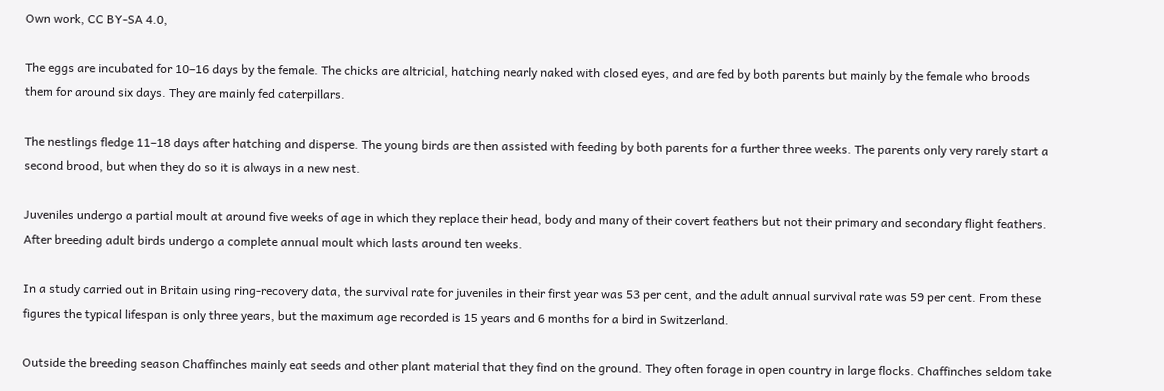Own work, CC BY-SA 4.0,

The eggs are incubated for 10–16 days by the female. The chicks are altricial, hatching nearly naked with closed eyes, and are fed by both parents but mainly by the female who broods them for around six days. They are mainly fed caterpillars.

The nestlings fledge 11–18 days after hatching and disperse. The young birds are then assisted with feeding by both parents for a further three weeks. The parents only very rarely start a second brood, but when they do so it is always in a new nest.

Juveniles undergo a partial moult at around five weeks of age in which they replace their head, body and many of their covert feathers but not their primary and secondary flight feathers. After breeding adult birds undergo a complete annual moult which lasts around ten weeks.

In a study carried out in Britain using ring-recovery data, the survival rate for juveniles in their first year was 53 per cent, and the adult annual survival rate was 59 per cent. From these figures the typical lifespan is only three years, but the maximum age recorded is 15 years and 6 months for a bird in Switzerland.

Outside the breeding season Chaffinches mainly eat seeds and other plant material that they find on the ground. They often forage in open country in large flocks. Chaffinches seldom take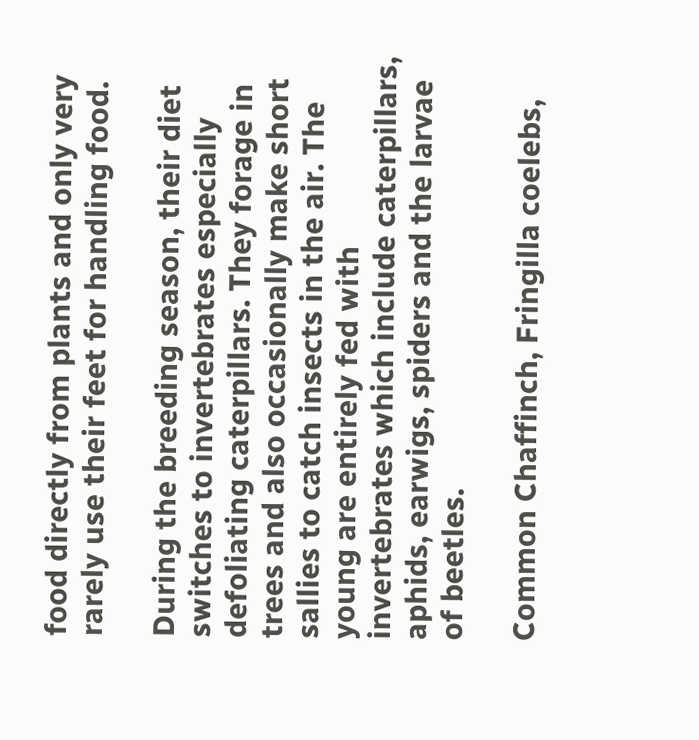food directly from plants and only very rarely use their feet for handling food.

During the breeding season, their diet switches to invertebrates especially defoliating caterpillars. They forage in trees and also occasionally make short sallies to catch insects in the air. The young are entirely fed with invertebrates which include caterpillars, aphids, earwigs, spiders and the larvae of beetles.

Common Chaffinch, Fringilla coelebs,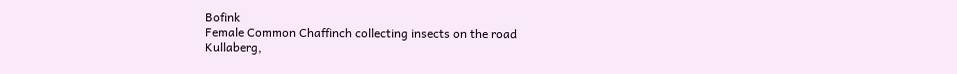Bofink
Female Common Chaffinch collecting insects on the road
Kullaberg,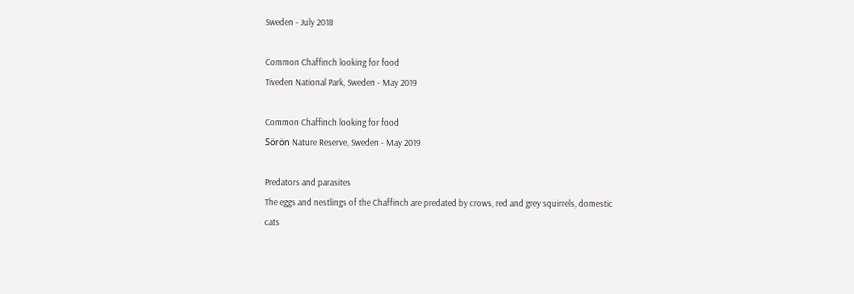Sweden - July 2018

Common Chaffinch looking for food
Tiveden National Park, Sweden - May 2019

Common Chaffinch looking for food
Sörön Nature Reserve, Sweden - May 2019

Predators and parasites
The eggs and nestlings of the Chaffinch are predated by crows, red and grey squirrels, domestic cats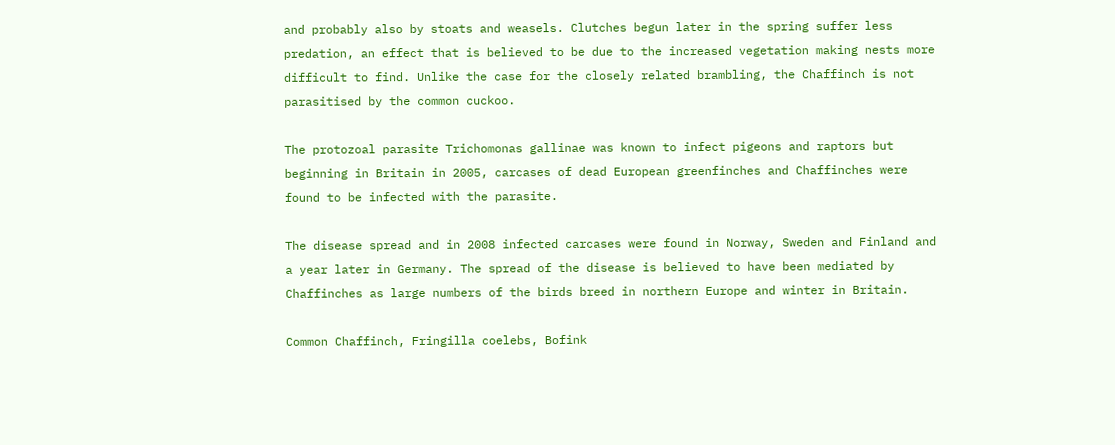and probably also by stoats and weasels. Clutches begun later in the spring suffer less predation, an effect that is believed to be due to the increased vegetation making nests more difficult to find. Unlike the case for the closely related brambling, the Chaffinch is not parasitised by the common cuckoo.

The protozoal parasite Trichomonas gallinae was known to infect pigeons and raptors but beginning in Britain in 2005, carcases of dead European greenfinches and Chaffinches were found to be infected with the parasite.

The disease spread and in 2008 infected carcases were found in Norway, Sweden and Finland and a year later in Germany. The spread of the disease is believed to have been mediated by Chaffinches as large numbers of the birds breed in northern Europe and winter in Britain.

Common Chaffinch, Fringilla coelebs, Bofink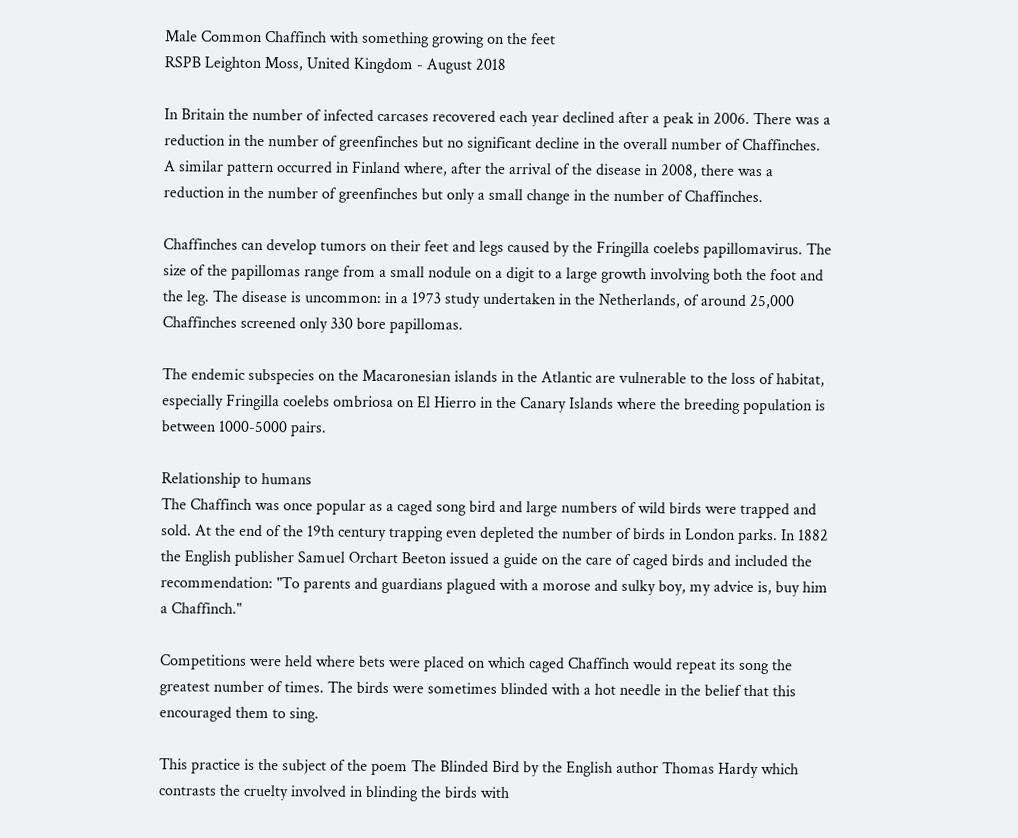Male Common Chaffinch with something growing on the feet
RSPB Leighton Moss, United Kingdom - August 2018

In Britain the number of infected carcases recovered each year declined after a peak in 2006. There was a reduction in the number of greenfinches but no significant decline in the overall number of Chaffinches. A similar pattern occurred in Finland where, after the arrival of the disease in 2008, there was a reduction in the number of greenfinches but only a small change in the number of Chaffinches.

Chaffinches can develop tumors on their feet and legs caused by the Fringilla coelebs papillomavirus. The size of the papillomas range from a small nodule on a digit to a large growth involving both the foot and the leg. The disease is uncommon: in a 1973 study undertaken in the Netherlands, of around 25,000 Chaffinches screened only 330 bore papillomas.

The endemic subspecies on the Macaronesian islands in the Atlantic are vulnerable to the loss of habitat, especially Fringilla coelebs ombriosa on El Hierro in the Canary Islands where the breeding population is between 1000-5000 pairs.

Relationship to humans
The Chaffinch was once popular as a caged song bird and large numbers of wild birds were trapped and sold. At the end of the 19th century trapping even depleted the number of birds in London parks. In 1882 the English publisher Samuel Orchart Beeton issued a guide on the care of caged birds and included the recommendation: "To parents and guardians plagued with a morose and sulky boy, my advice is, buy him a Chaffinch."

Competitions were held where bets were placed on which caged Chaffinch would repeat its song the greatest number of times. The birds were sometimes blinded with a hot needle in the belief that this encouraged them to sing.

This practice is the subject of the poem The Blinded Bird by the English author Thomas Hardy which contrasts the cruelty involved in blinding the birds with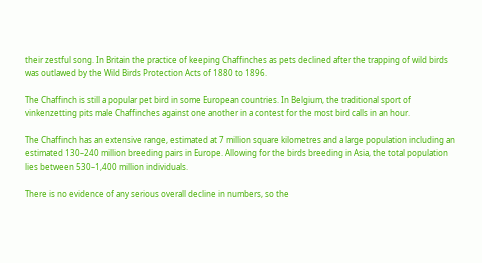their zestful song. In Britain the practice of keeping Chaffinches as pets declined after the trapping of wild birds was outlawed by the Wild Birds Protection Acts of 1880 to 1896.

The Chaffinch is still a popular pet bird in some European countries. In Belgium, the traditional sport of vinkenzetting pits male Chaffinches against one another in a contest for the most bird calls in an hour.

The Chaffinch has an extensive range, estimated at 7 million square kilometres and a large population including an estimated 130–240 million breeding pairs in Europe. Allowing for the birds breeding in Asia, the total population lies between 530–1,400 million individuals.

There is no evidence of any serious overall decline in numbers, so the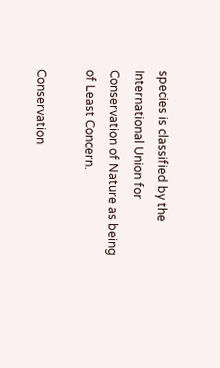species is classified by the International Union for Conservation of Nature as being of Least Concern.

Conservation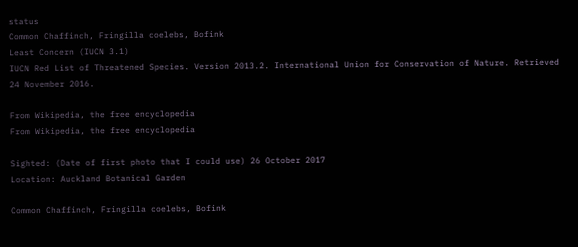status
Common Chaffinch, Fringilla coelebs, Bofink
Least Concern (IUCN 3.1)
IUCN Red List of Threatened Species. Version 2013.2. International Union for Conservation of Nature. Retrieved 24 November 2016.

From Wikipedia, the free encyclopedia
From Wikipedia, the free encyclopedia

Sighted: (Date of first photo that I could use) 26 October 2017
Location: Auckland Botanical Garden

Common Chaffinch, Fringilla coelebs, Bofink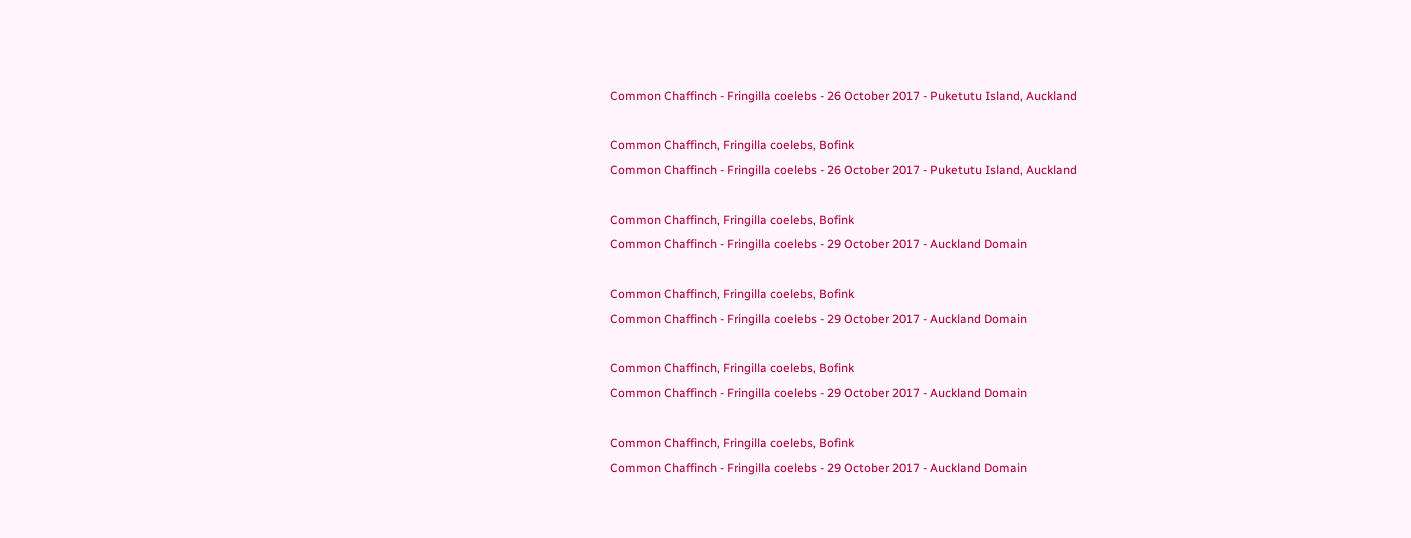Common Chaffinch - Fringilla coelebs - 26 October 2017 - Puketutu Island, Auckland

Common Chaffinch, Fringilla coelebs, Bofink
Common Chaffinch - Fringilla coelebs - 26 October 2017 - Puketutu Island, Auckland

Common Chaffinch, Fringilla coelebs, Bofink
Common Chaffinch - Fringilla coelebs - 29 October 2017 - Auckland Domain

Common Chaffinch, Fringilla coelebs, Bofink
Common Chaffinch - Fringilla coelebs - 29 October 2017 - Auckland Domain

Common Chaffinch, Fringilla coelebs, Bofink
Common Chaffinch - Fringilla coelebs - 29 October 2017 - Auckland Domain

Common Chaffinch, Fringilla coelebs, Bofink
Common Chaffinch - Fringilla coelebs - 29 October 2017 - Auckland Domain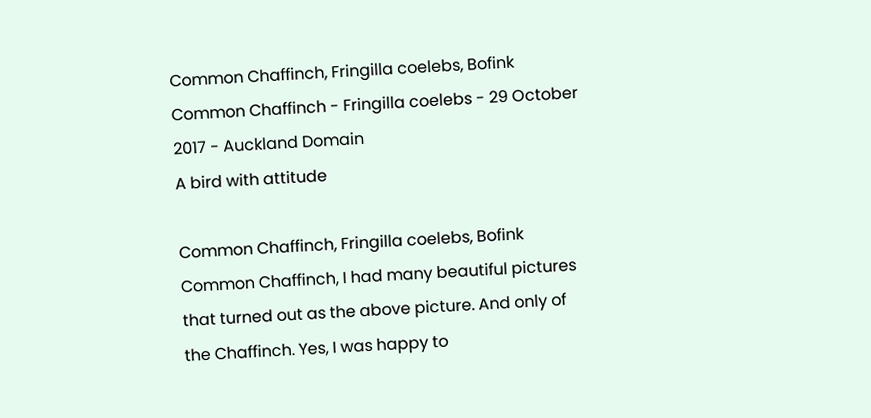Common Chaffinch, Fringilla coelebs, Bofink
Common Chaffinch - Fringilla coelebs - 29 October 2017 - Auckland Domain
A bird with attitude

Common Chaffinch, Fringilla coelebs, Bofink
Common Chaffinch, I had many beautiful pictures that turned out as the above picture. And only of the Chaffinch. Yes, I was happy to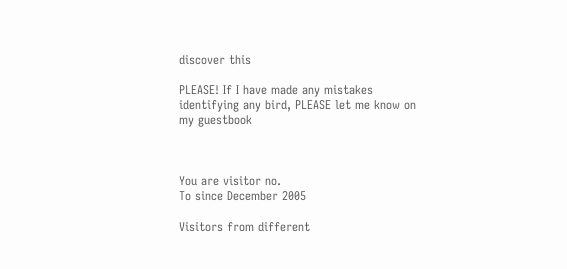discover this

PLEASE! If I have made any mistakes identifying any bird, PLEASE let me know on my guestbook



You are visitor no.
To since December 2005

Visitors from different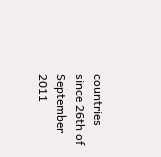countries since 26th of September 2011